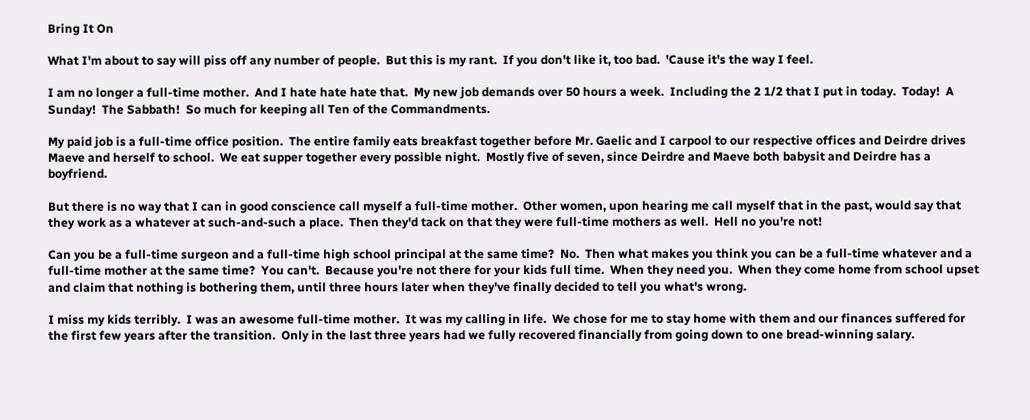Bring It On

What I'm about to say will piss off any number of people.  But this is my rant.  If you don't like it, too bad.  'Cause it's the way I feel.

I am no longer a full-time mother.  And I hate hate hate that.  My new job demands over 50 hours a week.  Including the 2 1/2 that I put in today.  Today!  A Sunday!  The Sabbath!  So much for keeping all Ten of the Commandments.

My paid job is a full-time office position.  The entire family eats breakfast together before Mr. Gaelic and I carpool to our respective offices and Deirdre drives Maeve and herself to school.  We eat supper together every possible night.  Mostly five of seven, since Deirdre and Maeve both babysit and Deirdre has a boyfriend.

But there is no way that I can in good conscience call myself a full-time mother.  Other women, upon hearing me call myself that in the past, would say that they work as a whatever at such-and-such a place.  Then they'd tack on that they were full-time mothers as well.  Hell no you're not!

Can you be a full-time surgeon and a full-time high school principal at the same time?  No.  Then what makes you think you can be a full-time whatever and a full-time mother at the same time?  You can't.  Because you're not there for your kids full time.  When they need you.  When they come home from school upset and claim that nothing is bothering them, until three hours later when they've finally decided to tell you what's wrong.

I miss my kids terribly.  I was an awesome full-time mother.  It was my calling in life.  We chose for me to stay home with them and our finances suffered for the first few years after the transition.  Only in the last three years had we fully recovered financially from going down to one bread-winning salary.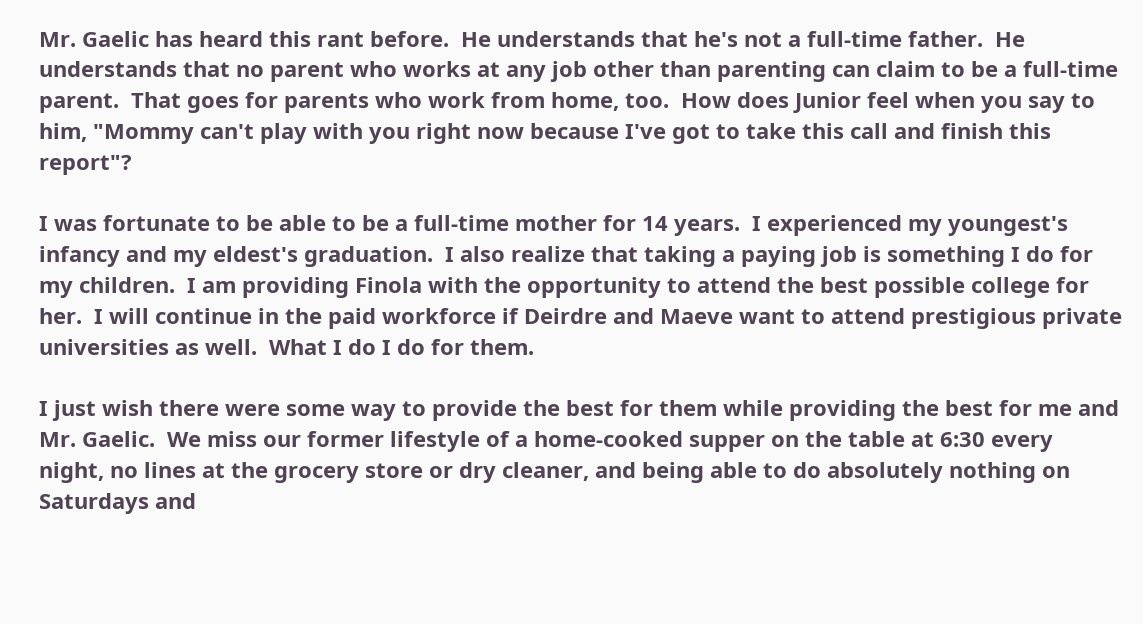Mr. Gaelic has heard this rant before.  He understands that he's not a full-time father.  He understands that no parent who works at any job other than parenting can claim to be a full-time parent.  That goes for parents who work from home, too.  How does Junior feel when you say to him, "Mommy can't play with you right now because I've got to take this call and finish this report"?

I was fortunate to be able to be a full-time mother for 14 years.  I experienced my youngest's infancy and my eldest's graduation.  I also realize that taking a paying job is something I do for my children.  I am providing Finola with the opportunity to attend the best possible college for her.  I will continue in the paid workforce if Deirdre and Maeve want to attend prestigious private universities as well.  What I do I do for them.

I just wish there were some way to provide the best for them while providing the best for me and Mr. Gaelic.  We miss our former lifestyle of a home-cooked supper on the table at 6:30 every night, no lines at the grocery store or dry cleaner, and being able to do absolutely nothing on Saturdays and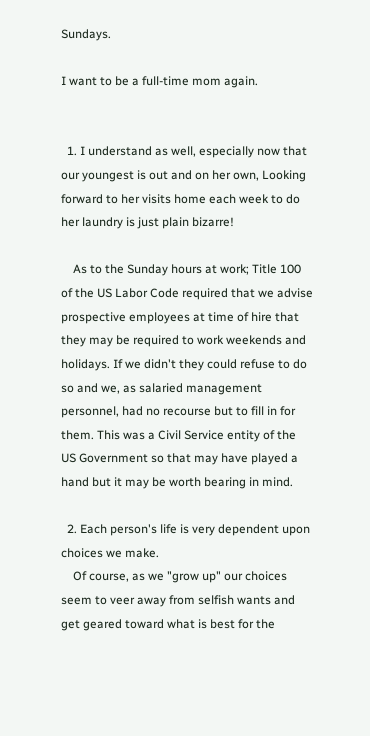Sundays.

I want to be a full-time mom again.


  1. I understand as well, especially now that our youngest is out and on her own, Looking forward to her visits home each week to do her laundry is just plain bizarre!

    As to the Sunday hours at work; Title 100 of the US Labor Code required that we advise prospective employees at time of hire that they may be required to work weekends and holidays. If we didn't they could refuse to do so and we, as salaried management personnel, had no recourse but to fill in for them. This was a Civil Service entity of the US Government so that may have played a hand but it may be worth bearing in mind.

  2. Each person's life is very dependent upon choices we make.
    Of course, as we "grow up" our choices seem to veer away from selfish wants and get geared toward what is best for the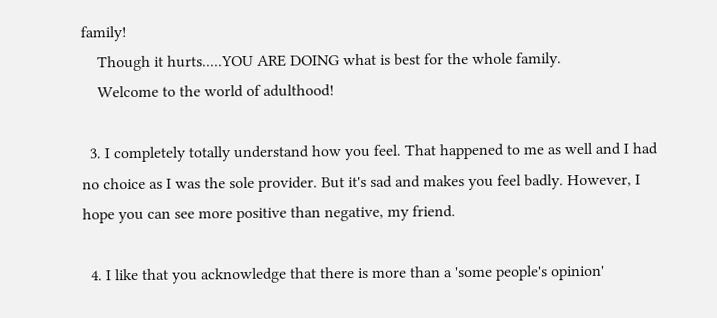family!
    Though it hurts.....YOU ARE DOING what is best for the whole family.
    Welcome to the world of adulthood!

  3. I completely totally understand how you feel. That happened to me as well and I had no choice as I was the sole provider. But it's sad and makes you feel badly. However, I hope you can see more positive than negative, my friend.

  4. I like that you acknowledge that there is more than a 'some people's opinion'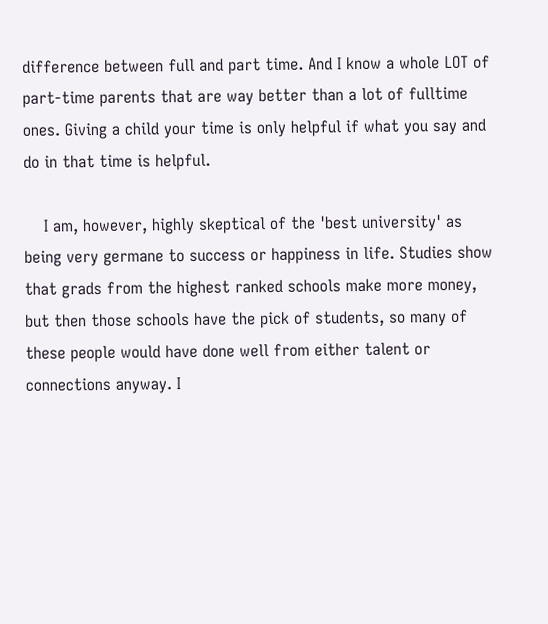difference between full and part time. And I know a whole LOT of part-time parents that are way better than a lot of fulltime ones. Giving a child your time is only helpful if what you say and do in that time is helpful.

    I am, however, highly skeptical of the 'best university' as being very germane to success or happiness in life. Studies show that grads from the highest ranked schools make more money, but then those schools have the pick of students, so many of these people would have done well from either talent or connections anyway. I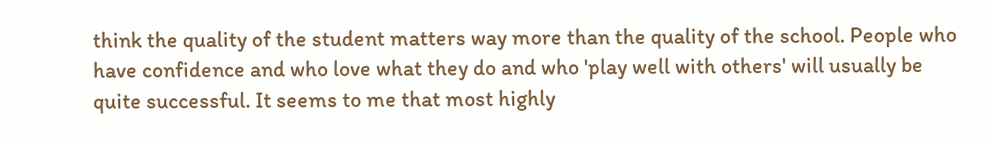think the quality of the student matters way more than the quality of the school. People who have confidence and who love what they do and who 'play well with others' will usually be quite successful. It seems to me that most highly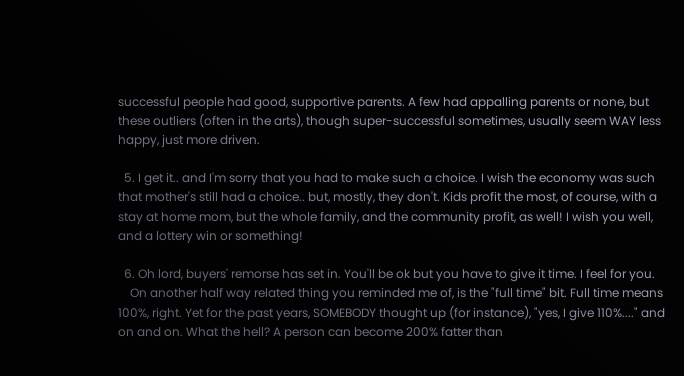successful people had good, supportive parents. A few had appalling parents or none, but these outliers (often in the arts), though super-successful sometimes, usually seem WAY less happy, just more driven.

  5. I get it.. and I'm sorry that you had to make such a choice. I wish the economy was such that mother's still had a choice.. but, mostly, they don't. Kids profit the most, of course, with a stay at home mom, but the whole family, and the community profit, as well! I wish you well, and a lottery win or something!

  6. Oh lord, buyers' remorse has set in. You'll be ok but you have to give it time. I feel for you.
    On another half way related thing you reminded me of, is the "full time" bit. Full time means 100%, right. Yet for the past years, SOMEBODY thought up (for instance), "yes, I give 110%...." and on and on. What the hell? A person can become 200% fatter than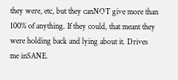they were, etc, but they canNOT give more than 100% of anything. If they could, that meant they were holding back and lying about it. Drives me inSANE.